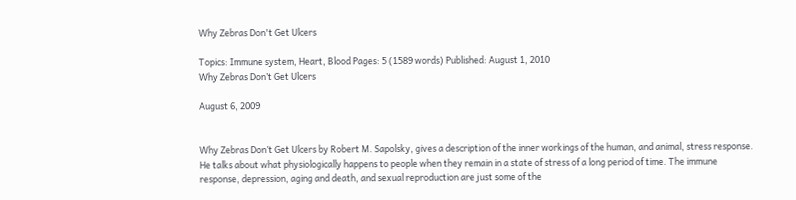Why Zebras Don't Get Ulcers

Topics: Immune system, Heart, Blood Pages: 5 (1589 words) Published: August 1, 2010
Why Zebras Don’t Get Ulcers

August 6, 2009


Why Zebras Don’t Get Ulcers by Robert M. Sapolsky, gives a description of the inner workings of the human, and animal, stress response. He talks about what physiologically happens to people when they remain in a state of stress of a long period of time. The immune response, depression, aging and death, and sexual reproduction are just some of the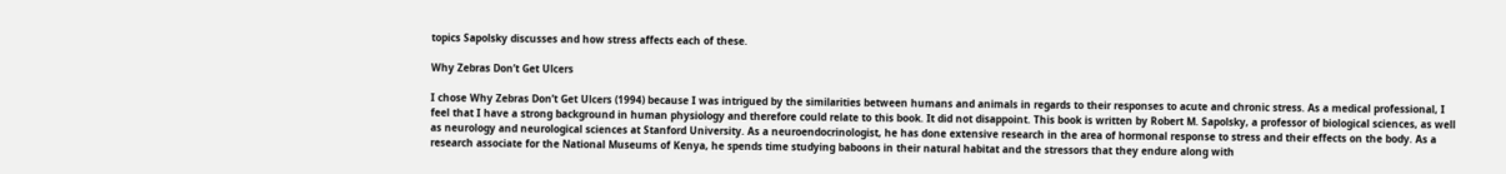topics Sapolsky discusses and how stress affects each of these.

Why Zebras Don’t Get Ulcers

I chose Why Zebras Don’t Get Ulcers (1994) because I was intrigued by the similarities between humans and animals in regards to their responses to acute and chronic stress. As a medical professional, I feel that I have a strong background in human physiology and therefore could relate to this book. It did not disappoint. This book is written by Robert M. Sapolsky, a professor of biological sciences, as well as neurology and neurological sciences at Stanford University. As a neuroendocrinologist, he has done extensive research in the area of hormonal response to stress and their effects on the body. As a research associate for the National Museums of Kenya, he spends time studying baboons in their natural habitat and the stressors that they endure along with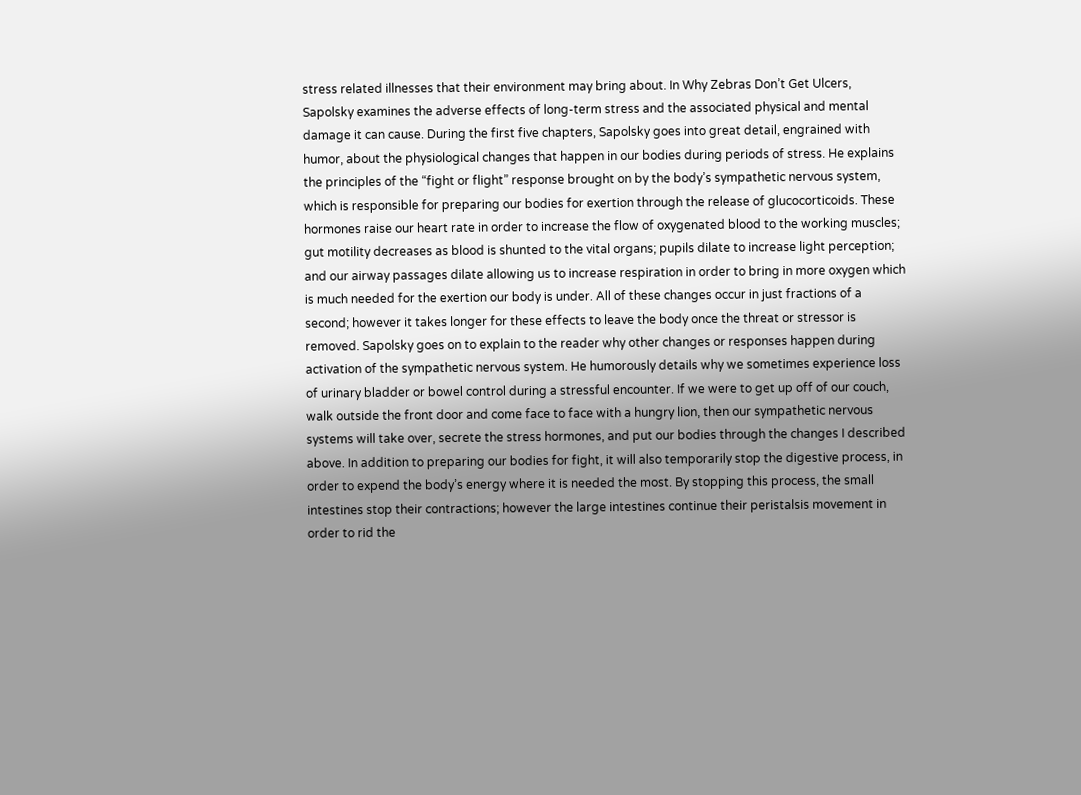stress related illnesses that their environment may bring about. In Why Zebras Don’t Get Ulcers, Sapolsky examines the adverse effects of long-term stress and the associated physical and mental damage it can cause. During the first five chapters, Sapolsky goes into great detail, engrained with humor, about the physiological changes that happen in our bodies during periods of stress. He explains the principles of the “fight or flight” response brought on by the body’s sympathetic nervous system, which is responsible for preparing our bodies for exertion through the release of glucocorticoids. These hormones raise our heart rate in order to increase the flow of oxygenated blood to the working muscles; gut motility decreases as blood is shunted to the vital organs; pupils dilate to increase light perception; and our airway passages dilate allowing us to increase respiration in order to bring in more oxygen which is much needed for the exertion our body is under. All of these changes occur in just fractions of a second; however it takes longer for these effects to leave the body once the threat or stressor is removed. Sapolsky goes on to explain to the reader why other changes or responses happen during activation of the sympathetic nervous system. He humorously details why we sometimes experience loss of urinary bladder or bowel control during a stressful encounter. If we were to get up off of our couch, walk outside the front door and come face to face with a hungry lion, then our sympathetic nervous systems will take over, secrete the stress hormones, and put our bodies through the changes I described above. In addition to preparing our bodies for fight, it will also temporarily stop the digestive process, in order to expend the body’s energy where it is needed the most. By stopping this process, the small intestines stop their contractions; however the large intestines continue their peristalsis movement in order to rid the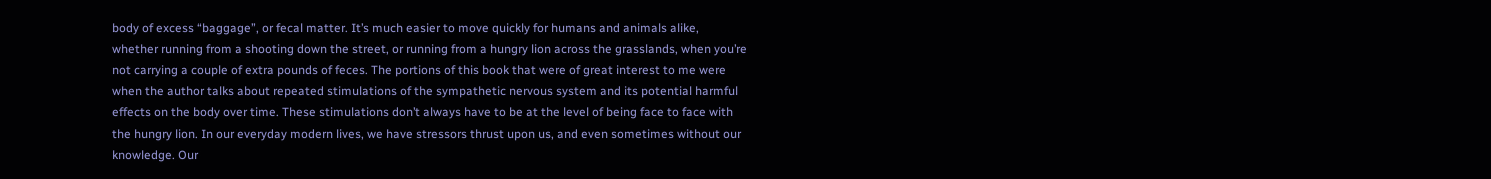body of excess “baggage”, or fecal matter. It’s much easier to move quickly for humans and animals alike, whether running from a shooting down the street, or running from a hungry lion across the grasslands, when you’re not carrying a couple of extra pounds of feces. The portions of this book that were of great interest to me were when the author talks about repeated stimulations of the sympathetic nervous system and its potential harmful effects on the body over time. These stimulations don’t always have to be at the level of being face to face with the hungry lion. In our everyday modern lives, we have stressors thrust upon us, and even sometimes without our knowledge. Our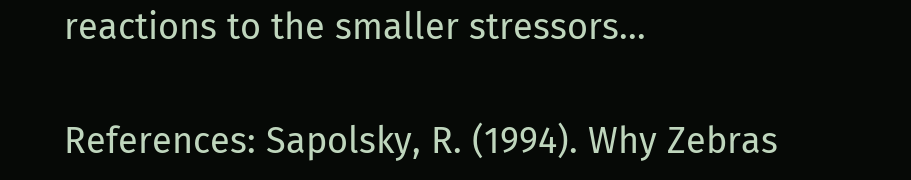reactions to the smaller stressors...

References: Sapolsky, R. (1994). Why Zebras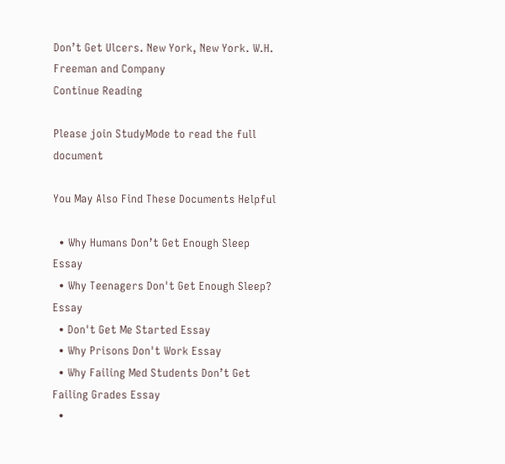Don’t Get Ulcers. New York, New York. W.H. Freeman and Company
Continue Reading

Please join StudyMode to read the full document

You May Also Find These Documents Helpful

  • Why Humans Don’t Get Enough Sleep Essay
  • Why Teenagers Don't Get Enough Sleep? Essay
  • Don't Get Me Started Essay
  • Why Prisons Don't Work Essay
  • Why Failing Med Students Don’t Get Failing Grades Essay
  •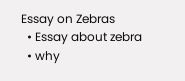Essay on Zebras
  • Essay about zebra
  • why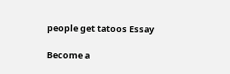people get tatoos Essay

Become a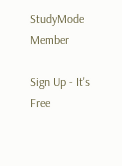StudyMode Member

Sign Up - It's Free